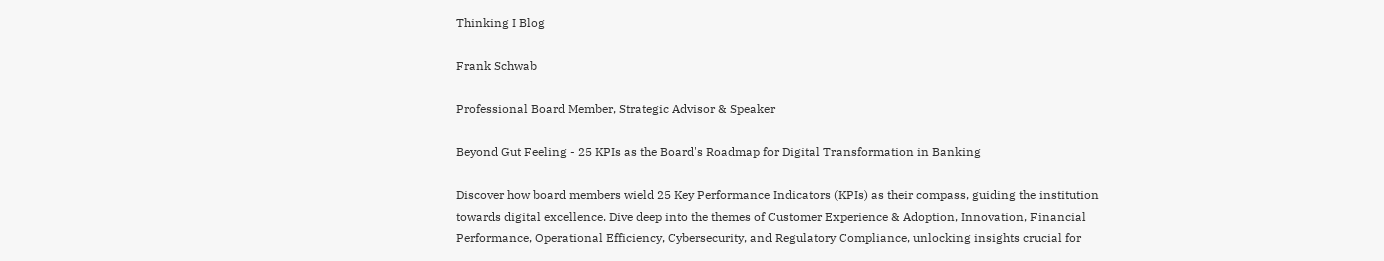Thinking I Blog

Frank Schwab

Professional Board Member, Strategic Advisor & Speaker

Beyond Gut Feeling - 25 KPIs as the Board's Roadmap for Digital Transformation in Banking

Discover how board members wield 25 Key Performance Indicators (KPIs) as their compass, guiding the institution towards digital excellence. Dive deep into the themes of Customer Experience & Adoption, Innovation, Financial Performance, Operational Efficiency, Cybersecurity, and Regulatory Compliance, unlocking insights crucial for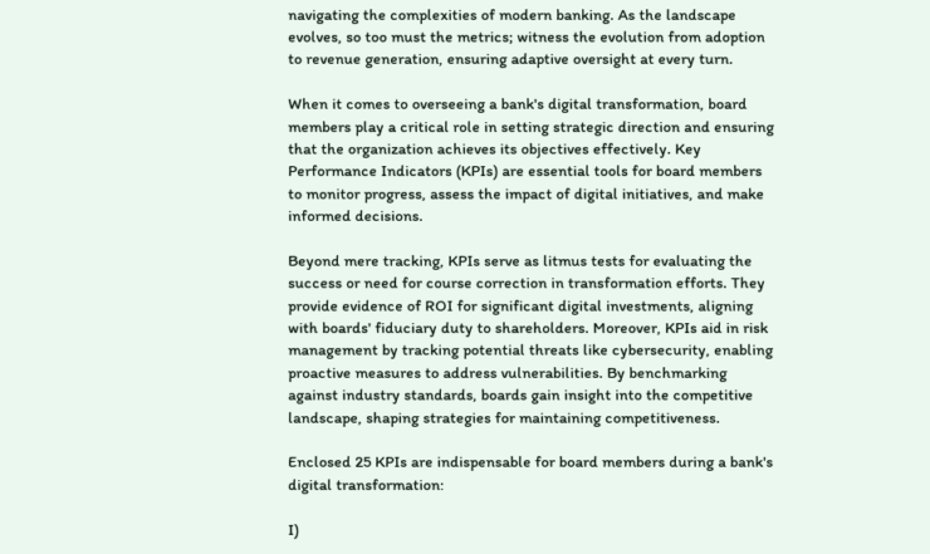navigating the complexities of modern banking. As the landscape evolves, so too must the metrics; witness the evolution from adoption to revenue generation, ensuring adaptive oversight at every turn.

When it comes to overseeing a bank's digital transformation, board members play a critical role in setting strategic direction and ensuring that the organization achieves its objectives effectively. Key Performance Indicators (KPIs) are essential tools for board members to monitor progress, assess the impact of digital initiatives, and make informed decisions.

Beyond mere tracking, KPIs serve as litmus tests for evaluating the success or need for course correction in transformation efforts. They provide evidence of ROI for significant digital investments, aligning with boards' fiduciary duty to shareholders. Moreover, KPIs aid in risk management by tracking potential threats like cybersecurity, enabling proactive measures to address vulnerabilities. By benchmarking against industry standards, boards gain insight into the competitive landscape, shaping strategies for maintaining competitiveness.

Enclosed 25 KPIs are indispensable for board members during a bank's digital transformation:

I)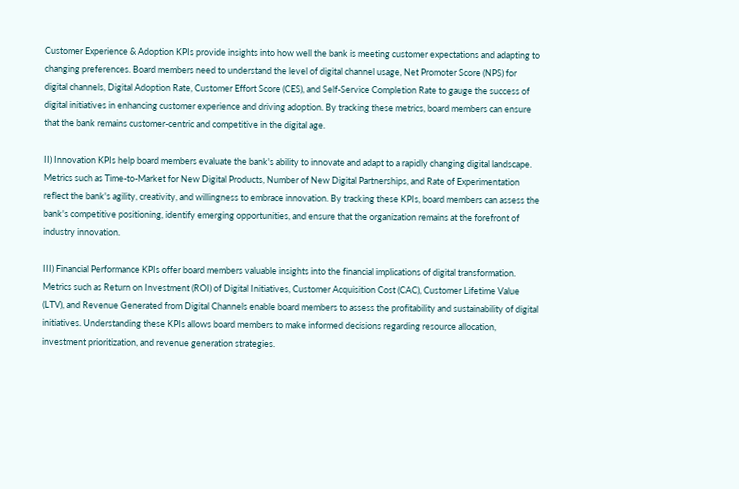Customer Experience & Adoption KPIs provide insights into how well the bank is meeting customer expectations and adapting to changing preferences. Board members need to understand the level of digital channel usage, Net Promoter Score (NPS) for digital channels, Digital Adoption Rate, Customer Effort Score (CES), and Self-Service Completion Rate to gauge the success of digital initiatives in enhancing customer experience and driving adoption. By tracking these metrics, board members can ensure that the bank remains customer-centric and competitive in the digital age.

II) Innovation KPIs help board members evaluate the bank's ability to innovate and adapt to a rapidly changing digital landscape. Metrics such as Time-to-Market for New Digital Products, Number of New Digital Partnerships, and Rate of Experimentation reflect the bank's agility, creativity, and willingness to embrace innovation. By tracking these KPIs, board members can assess the bank's competitive positioning, identify emerging opportunities, and ensure that the organization remains at the forefront of industry innovation.

III) Financial Performance KPIs offer board members valuable insights into the financial implications of digital transformation. Metrics such as Return on Investment (ROI) of Digital Initiatives, Customer Acquisition Cost (CAC), Customer Lifetime Value (LTV), and Revenue Generated from Digital Channels enable board members to assess the profitability and sustainability of digital initiatives. Understanding these KPIs allows board members to make informed decisions regarding resource allocation, investment prioritization, and revenue generation strategies.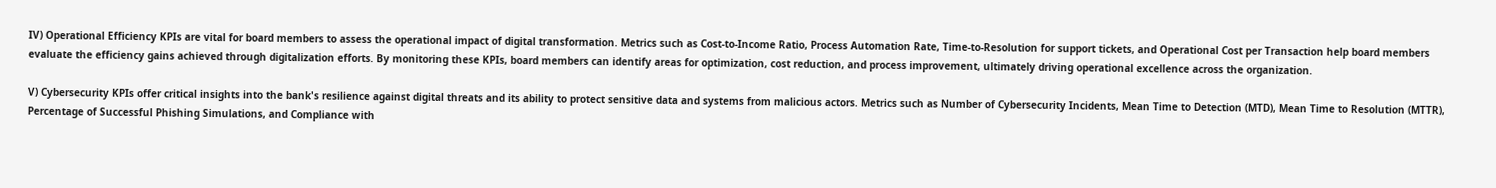IV) Operational Efficiency KPIs are vital for board members to assess the operational impact of digital transformation. Metrics such as Cost-to-Income Ratio, Process Automation Rate, Time-to-Resolution for support tickets, and Operational Cost per Transaction help board members evaluate the efficiency gains achieved through digitalization efforts. By monitoring these KPIs, board members can identify areas for optimization, cost reduction, and process improvement, ultimately driving operational excellence across the organization.

V) Cybersecurity KPIs offer critical insights into the bank's resilience against digital threats and its ability to protect sensitive data and systems from malicious actors. Metrics such as Number of Cybersecurity Incidents, Mean Time to Detection (MTD), Mean Time to Resolution (MTTR), Percentage of Successful Phishing Simulations, and Compliance with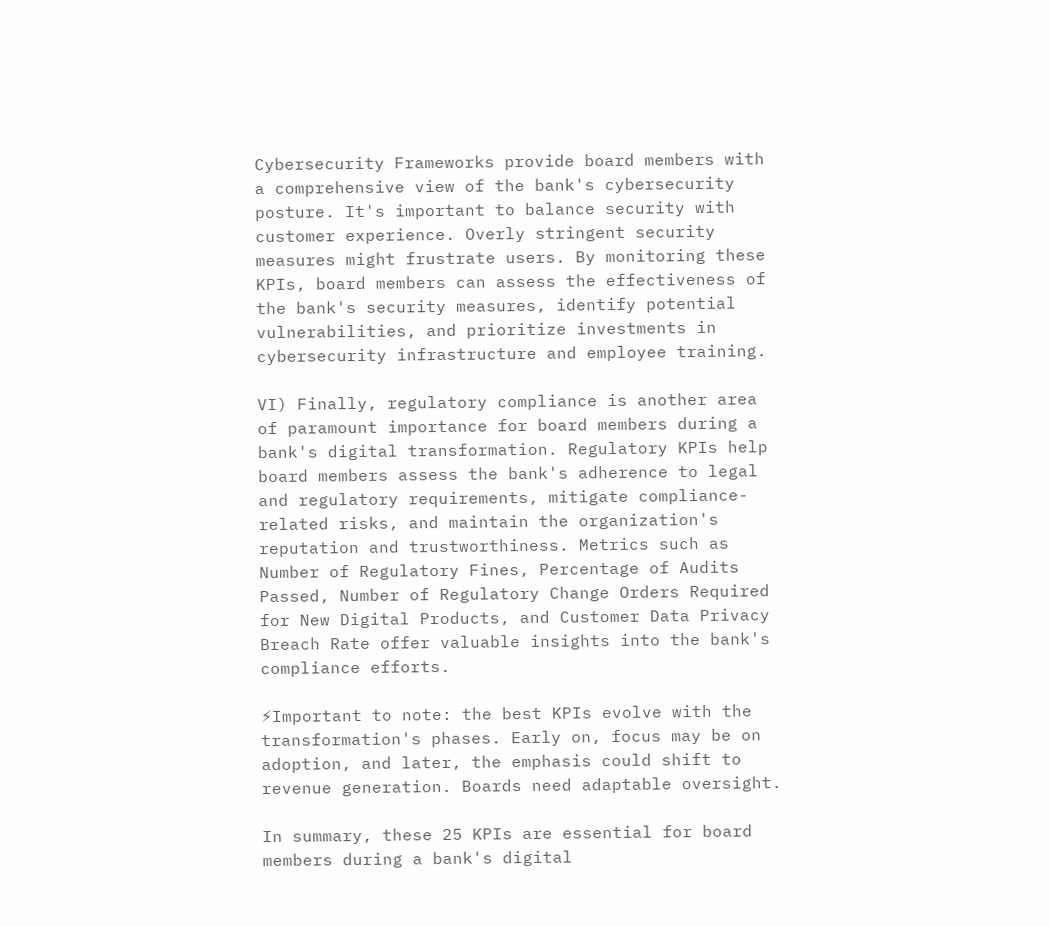Cybersecurity Frameworks provide board members with a comprehensive view of the bank's cybersecurity posture. It's important to balance security with customer experience. Overly stringent security measures might frustrate users. By monitoring these KPIs, board members can assess the effectiveness of the bank's security measures, identify potential vulnerabilities, and prioritize investments in cybersecurity infrastructure and employee training.

VI) Finally, regulatory compliance is another area of paramount importance for board members during a bank's digital transformation. Regulatory KPIs help board members assess the bank's adherence to legal and regulatory requirements, mitigate compliance-related risks, and maintain the organization's reputation and trustworthiness. Metrics such as Number of Regulatory Fines, Percentage of Audits Passed, Number of Regulatory Change Orders Required for New Digital Products, and Customer Data Privacy Breach Rate offer valuable insights into the bank's compliance efforts.

⚡Important to note: the best KPIs evolve with the transformation's phases. Early on, focus may be on adoption, and later, the emphasis could shift to revenue generation. Boards need adaptable oversight.

In summary, these 25 KPIs are essential for board members during a bank's digital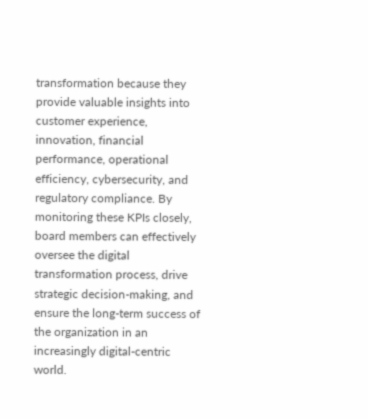transformation because they provide valuable insights into customer experience, innovation, financial performance, operational efficiency, cybersecurity, and regulatory compliance. By monitoring these KPIs closely, board members can effectively oversee the digital transformation process, drive strategic decision-making, and ensure the long-term success of the organization in an increasingly digital-centric world.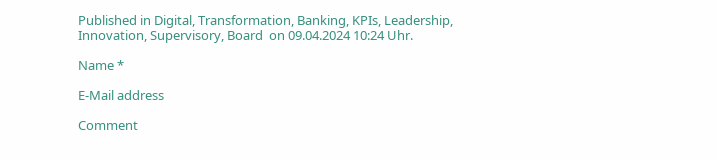Published in Digital, Transformation, Banking, KPIs, Leadership, Innovation, Supervisory, Board  on 09.04.2024 10:24 Uhr.

Name *

E-Mail address

Comment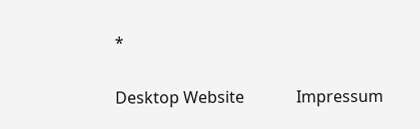*

Desktop Website             Impressum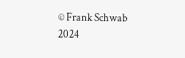© Frank Schwab 2024